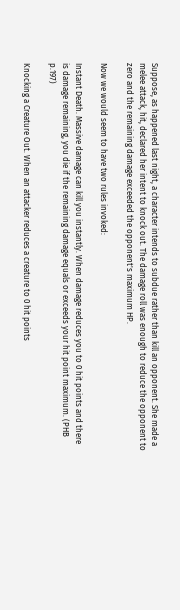Suppose, as happened last night, a character intends to subdue rather than kill an opponent. She made a melee attack, hit, declared her intent to knock out. The damage roll was enough to reduce the opponent to zero and the remaining damage exceeded the opponent's maximum HP.

Now we would seem to have two rules invoked:

Instant Death. Massive damage can kill you instantly. When damage reduces you to 0 hit points and there is damage remaining, you die if the remaining damage equals or exceeds your hit point maximum. (PHB p.197)

Knocking a Creature Out. When an attacker reduces a creature to 0 hit points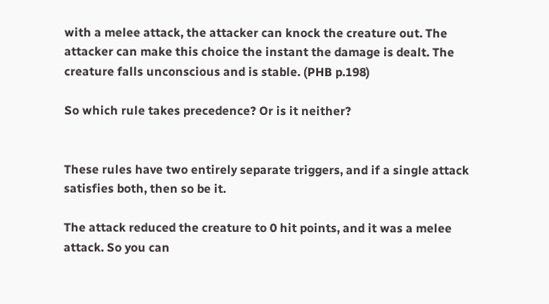with a melee attack, the attacker can knock the creature out. The attacker can make this choice the instant the damage is dealt. The creature falls unconscious and is stable. (PHB p.198)

So which rule takes precedence? Or is it neither?


These rules have two entirely separate triggers, and if a single attack satisfies both, then so be it.

The attack reduced the creature to 0 hit points, and it was a melee attack. So you can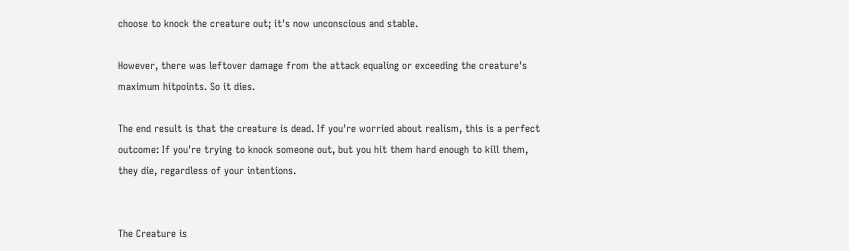choose to knock the creature out; it's now unconscious and stable.

However, there was leftover damage from the attack equaling or exceeding the creature's maximum hitpoints. So it dies.

The end result is that the creature is dead. If you're worried about realism, this is a perfect outcome: If you're trying to knock someone out, but you hit them hard enough to kill them, they die, regardless of your intentions.


The Creature is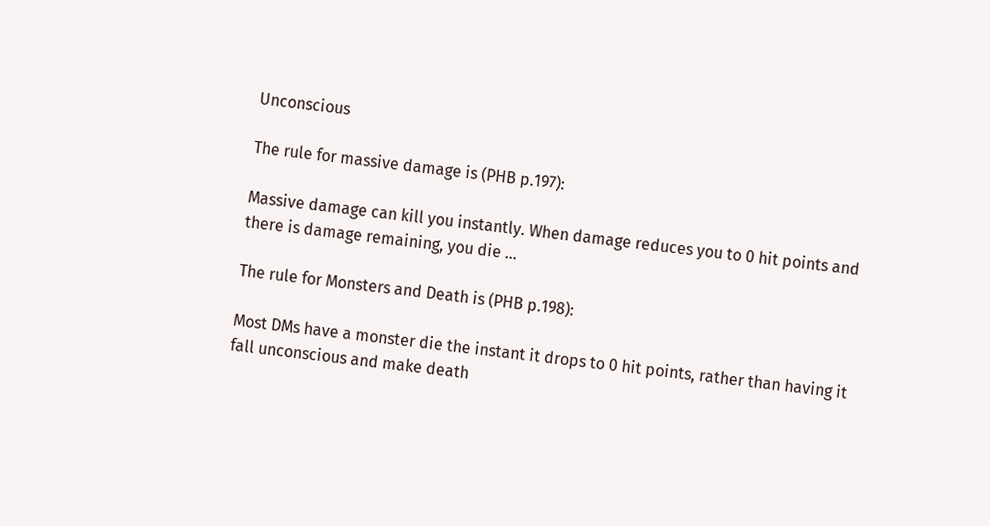Unconscious

The rule for massive damage is (PHB p.197):

Massive damage can kill you instantly. When damage reduces you to 0 hit points and there is damage remaining, you die ...

The rule for Monsters and Death is (PHB p.198):

Most DMs have a monster die the instant it drops to 0 hit points, rather than having it fall unconscious and make death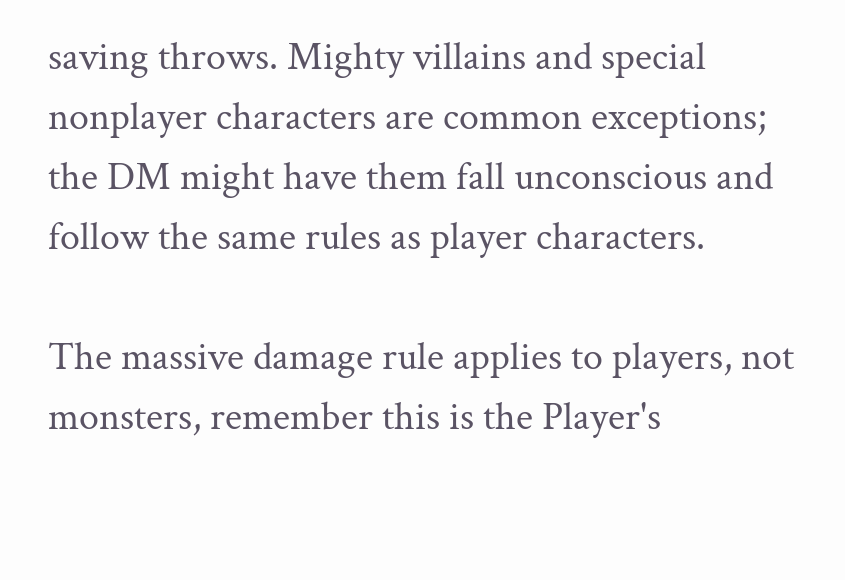saving throws. Mighty villains and special nonplayer characters are common exceptions; the DM might have them fall unconscious and follow the same rules as player characters.

The massive damage rule applies to players, not monsters, remember this is the Player's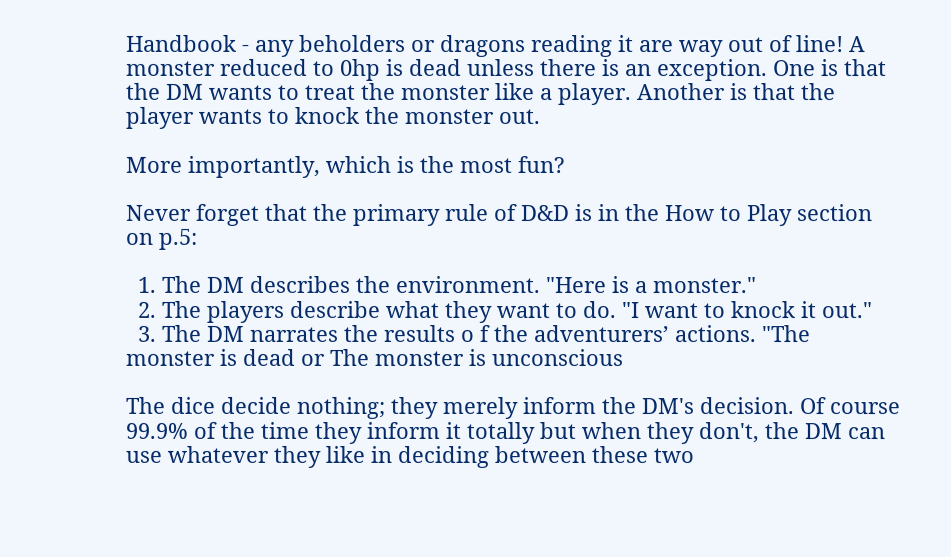Handbook - any beholders or dragons reading it are way out of line! A monster reduced to 0hp is dead unless there is an exception. One is that the DM wants to treat the monster like a player. Another is that the player wants to knock the monster out.

More importantly, which is the most fun?

Never forget that the primary rule of D&D is in the How to Play section on p.5:

  1. The DM describes the environment. "Here is a monster."
  2. The players describe what they want to do. "I want to knock it out."
  3. The DM narrates the results o f the adventurers’ actions. "The monster is dead or The monster is unconscious

The dice decide nothing; they merely inform the DM's decision. Of course 99.9% of the time they inform it totally but when they don't, the DM can use whatever they like in deciding between these two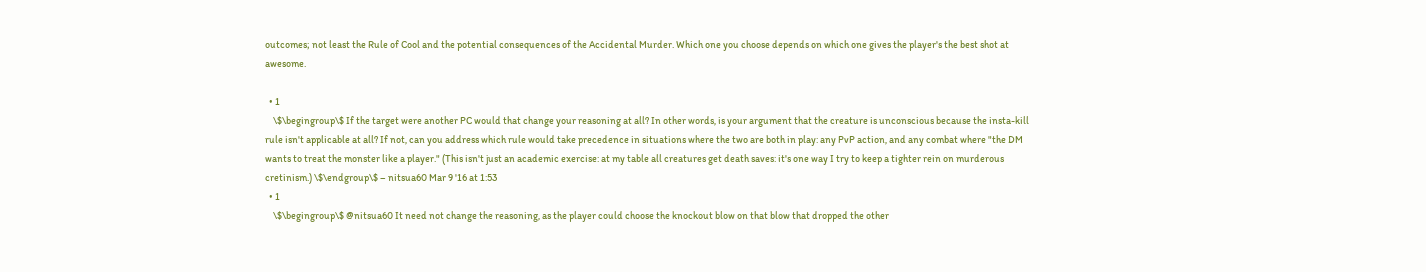outcomes; not least the Rule of Cool and the potential consequences of the Accidental Murder. Which one you choose depends on which one gives the player's the best shot at awesome.

  • 1
    \$\begingroup\$ If the target were another PC would that change your reasoning at all? In other words, is your argument that the creature is unconscious because the insta-kill rule isn't applicable at all? If not, can you address which rule would take precedence in situations where the two are both in play: any PvP action, and any combat where "the DM wants to treat the monster like a player." (This isn't just an academic exercise: at my table all creatures get death saves: it's one way I try to keep a tighter rein on murderous cretinism.) \$\endgroup\$ – nitsua60 Mar 9 '16 at 1:53
  • 1
    \$\begingroup\$ @nitsua60 It need not change the reasoning, as the player could choose the knockout blow on that blow that dropped the other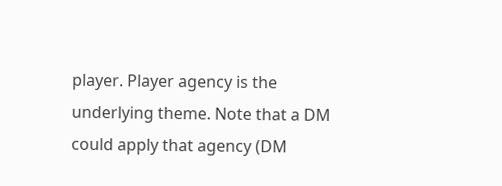player. Player agency is the underlying theme. Note that a DM could apply that agency (DM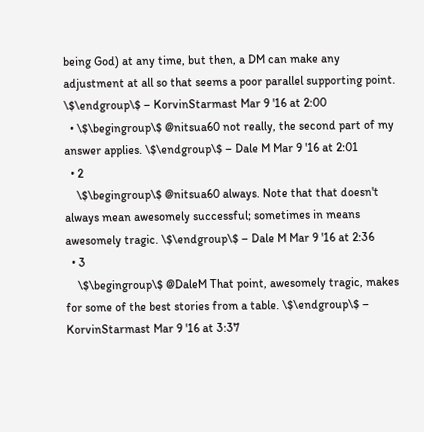being God) at any time, but then, a DM can make any adjustment at all so that seems a poor parallel supporting point. \$\endgroup\$ – KorvinStarmast Mar 9 '16 at 2:00
  • \$\begingroup\$ @nitsua60 not really, the second part of my answer applies. \$\endgroup\$ – Dale M Mar 9 '16 at 2:01
  • 2
    \$\begingroup\$ @nitsua60 always. Note that that doesn't always mean awesomely successful; sometimes in means awesomely tragic. \$\endgroup\$ – Dale M Mar 9 '16 at 2:36
  • 3
    \$\begingroup\$ @DaleM That point, awesomely tragic, makes for some of the best stories from a table. \$\endgroup\$ – KorvinStarmast Mar 9 '16 at 3:37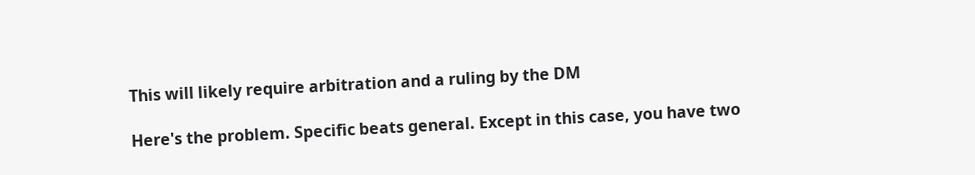This will likely require arbitration and a ruling by the DM

Here's the problem. Specific beats general. Except in this case, you have two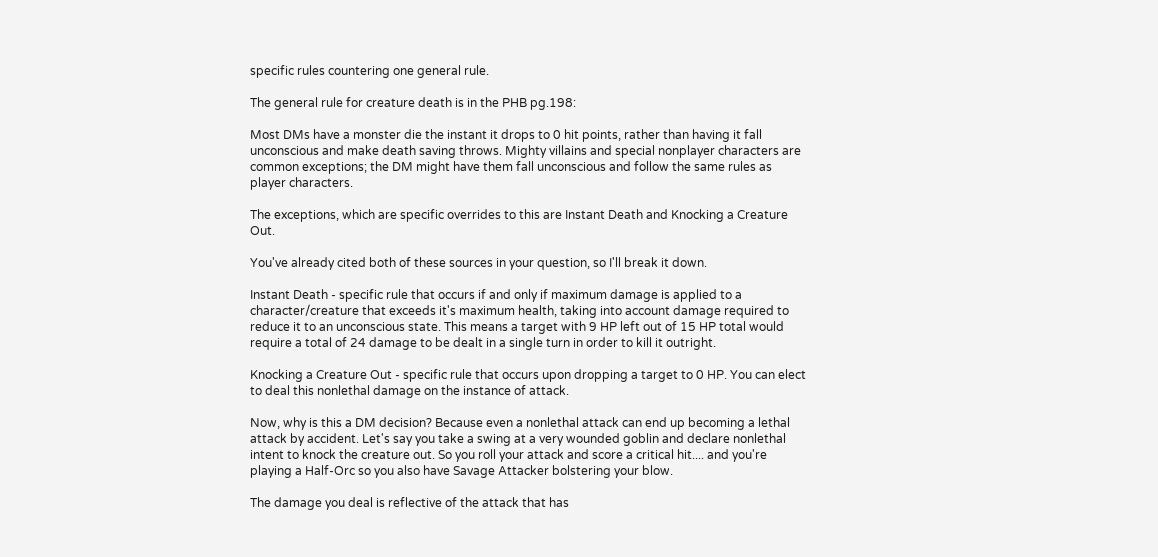specific rules countering one general rule.

The general rule for creature death is in the PHB pg.198:

Most DMs have a monster die the instant it drops to 0 hit points, rather than having it fall unconscious and make death saving throws. Mighty villains and special nonplayer characters are common exceptions; the DM might have them fall unconscious and follow the same rules as player characters.

The exceptions, which are specific overrides to this are Instant Death and Knocking a Creature Out.

You've already cited both of these sources in your question, so I'll break it down.

Instant Death - specific rule that occurs if and only if maximum damage is applied to a character/creature that exceeds it's maximum health, taking into account damage required to reduce it to an unconscious state. This means a target with 9 HP left out of 15 HP total would require a total of 24 damage to be dealt in a single turn in order to kill it outright.

Knocking a Creature Out - specific rule that occurs upon dropping a target to 0 HP. You can elect to deal this nonlethal damage on the instance of attack.

Now, why is this a DM decision? Because even a nonlethal attack can end up becoming a lethal attack by accident. Let's say you take a swing at a very wounded goblin and declare nonlethal intent to knock the creature out. So you roll your attack and score a critical hit.... and you're playing a Half-Orc so you also have Savage Attacker bolstering your blow.

The damage you deal is reflective of the attack that has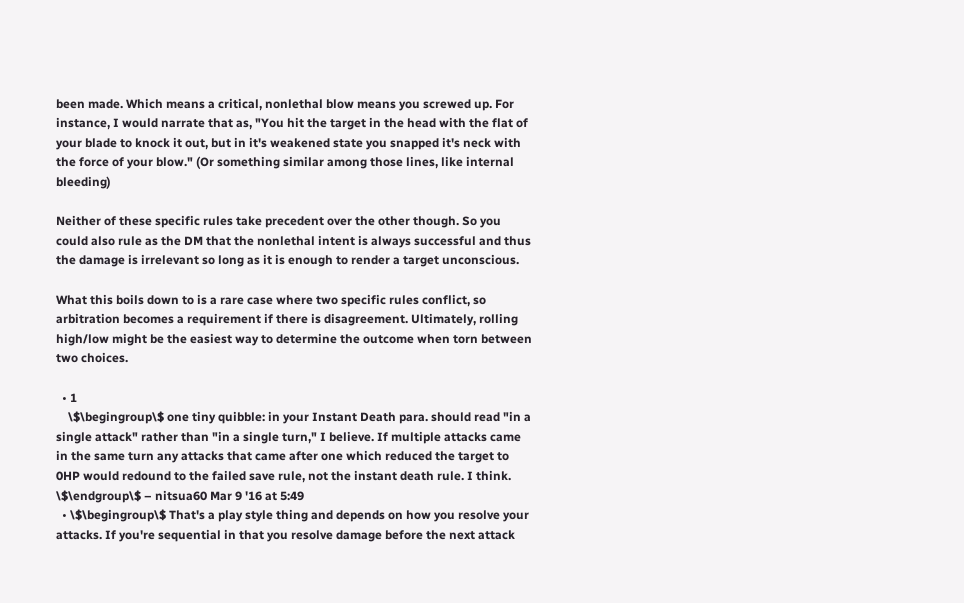been made. Which means a critical, nonlethal blow means you screwed up. For instance, I would narrate that as, "You hit the target in the head with the flat of your blade to knock it out, but in it's weakened state you snapped it's neck with the force of your blow." (Or something similar among those lines, like internal bleeding)

Neither of these specific rules take precedent over the other though. So you could also rule as the DM that the nonlethal intent is always successful and thus the damage is irrelevant so long as it is enough to render a target unconscious.

What this boils down to is a rare case where two specific rules conflict, so arbitration becomes a requirement if there is disagreement. Ultimately, rolling high/low might be the easiest way to determine the outcome when torn between two choices.

  • 1
    \$\begingroup\$ one tiny quibble: in your Instant Death para. should read "in a single attack" rather than "in a single turn," I believe. If multiple attacks came in the same turn any attacks that came after one which reduced the target to 0HP would redound to the failed save rule, not the instant death rule. I think. \$\endgroup\$ – nitsua60 Mar 9 '16 at 5:49
  • \$\begingroup\$ That's a play style thing and depends on how you resolve your attacks. If you're sequential in that you resolve damage before the next attack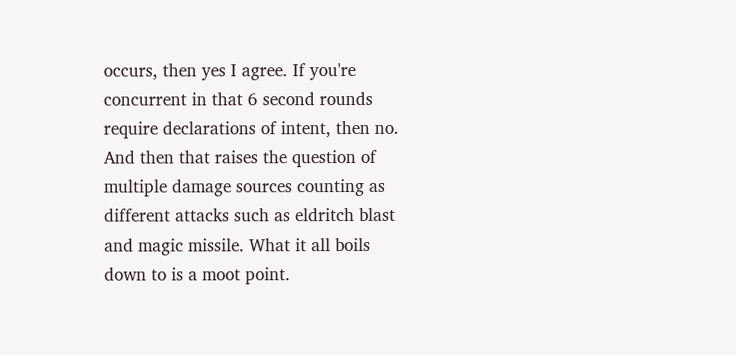occurs, then yes I agree. If you're concurrent in that 6 second rounds require declarations of intent, then no. And then that raises the question of multiple damage sources counting as different attacks such as eldritch blast and magic missile. What it all boils down to is a moot point.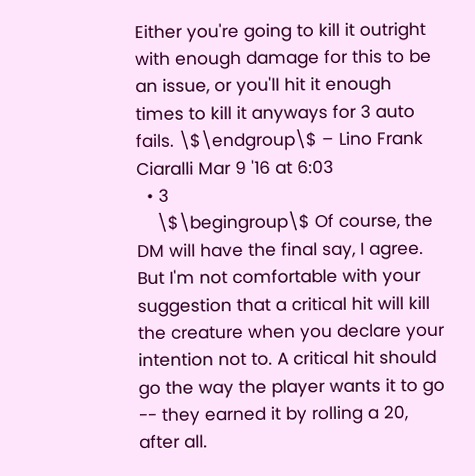Either you're going to kill it outright with enough damage for this to be an issue, or you'll hit it enough times to kill it anyways for 3 auto fails. \$\endgroup\$ – Lino Frank Ciaralli Mar 9 '16 at 6:03
  • 3
    \$\begingroup\$ Of course, the DM will have the final say, I agree. But I'm not comfortable with your suggestion that a critical hit will kill the creature when you declare your intention not to. A critical hit should go the way the player wants it to go -- they earned it by rolling a 20, after all.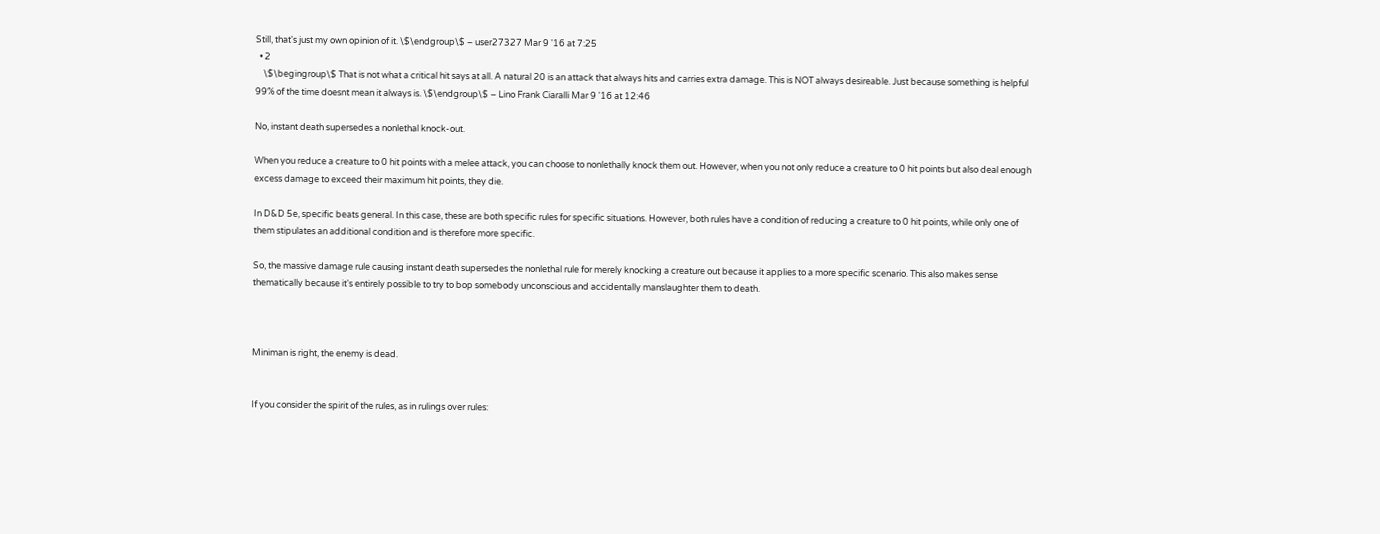Still, that's just my own opinion of it. \$\endgroup\$ – user27327 Mar 9 '16 at 7:25
  • 2
    \$\begingroup\$ That is not what a critical hit says at all. A natural 20 is an attack that always hits and carries extra damage. This is NOT always desireable. Just because something is helpful 99% of the time doesnt mean it always is. \$\endgroup\$ – Lino Frank Ciaralli Mar 9 '16 at 12:46

No, instant death supersedes a nonlethal knock-out.

When you reduce a creature to 0 hit points with a melee attack, you can choose to nonlethally knock them out. However, when you not only reduce a creature to 0 hit points but also deal enough excess damage to exceed their maximum hit points, they die.

In D&D 5e, specific beats general. In this case, these are both specific rules for specific situations. However, both rules have a condition of reducing a creature to 0 hit points, while only one of them stipulates an additional condition and is therefore more specific.

So, the massive damage rule causing instant death supersedes the nonlethal rule for merely knocking a creature out because it applies to a more specific scenario. This also makes sense thematically because it's entirely possible to try to bop somebody unconscious and accidentally manslaughter them to death.



Miniman is right, the enemy is dead.


If you consider the spirit of the rules, as in rulings over rules: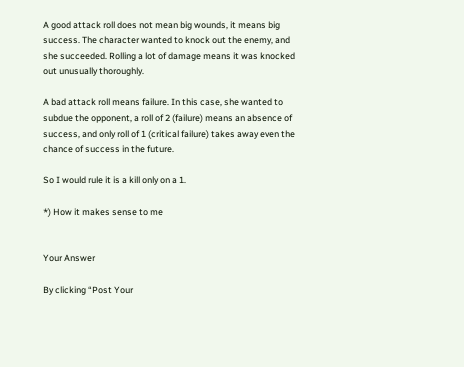A good attack roll does not mean big wounds, it means big success. The character wanted to knock out the enemy, and she succeeded. Rolling a lot of damage means it was knocked out unusually thoroughly.

A bad attack roll means failure. In this case, she wanted to subdue the opponent, a roll of 2 (failure) means an absence of success, and only roll of 1 (critical failure) takes away even the chance of success in the future.

So I would rule it is a kill only on a 1.

*) How it makes sense to me


Your Answer

By clicking “Post Your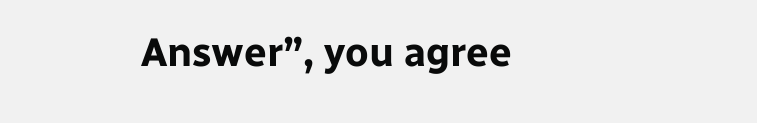Answer”, you agree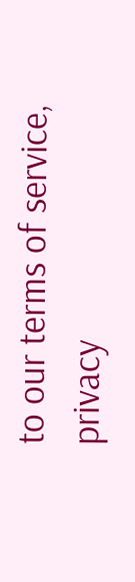to our terms of service, privacy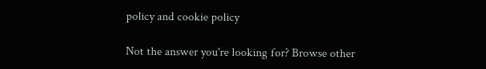policy and cookie policy

Not the answer you're looking for? Browse other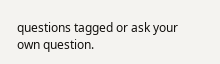questions tagged or ask your own question.